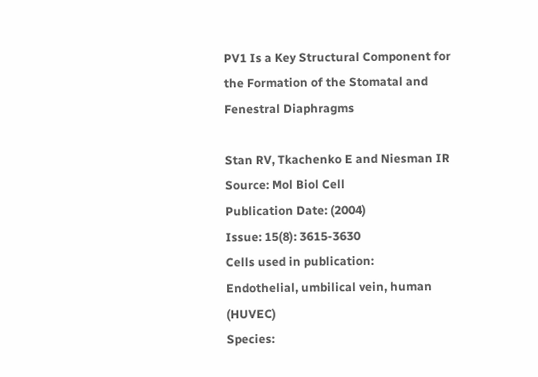PV1 Is a Key Structural Component for the Formation of the Stomatal and Fenestral Diaphragms

Stan RV, Tkachenko E and Niesman IR
Source: Mol Biol Cell
Publication Date: (2004)
Issue: 15(8): 3615-3630
Cells used in publication:
Endothelial, umbilical vein, human (HUVEC)
Species: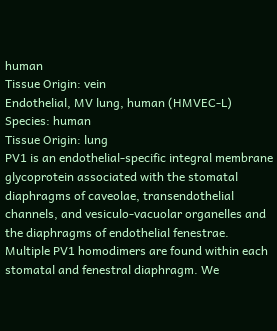human
Tissue Origin: vein
Endothelial, MV lung, human (HMVEC-L)
Species: human
Tissue Origin: lung
PV1 is an endothelial-specific integral membrane glycoprotein associated with the stomatal diaphragms of caveolae, transendothelial channels, and vesiculo-vacuolar organelles and the diaphragms of endothelial fenestrae. Multiple PV1 homodimers are found within each stomatal and fenestral diaphragm. We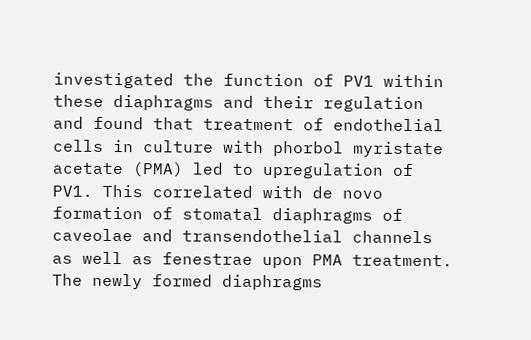investigated the function of PV1 within these diaphragms and their regulation and found that treatment of endothelial cells in culture with phorbol myristate acetate (PMA) led to upregulation of PV1. This correlated with de novo formation of stomatal diaphragms of caveolae and transendothelial channels as well as fenestrae upon PMA treatment. The newly formed diaphragms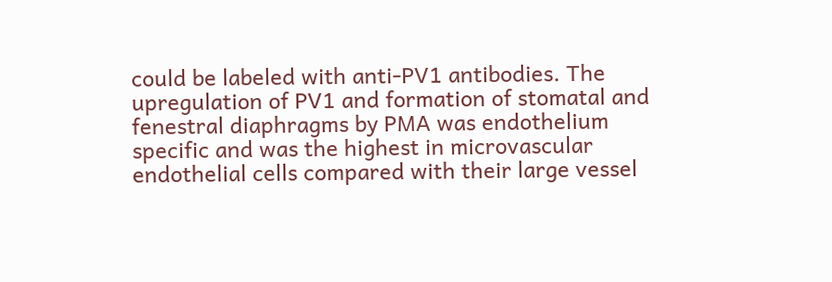could be labeled with anti-PV1 antibodies. The upregulation of PV1 and formation of stomatal and fenestral diaphragms by PMA was endothelium specific and was the highest in microvascular endothelial cells compared with their large vessel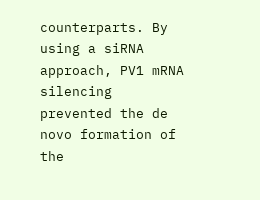counterparts. By using a siRNA approach, PV1 mRNA silencing prevented the de novo formation of the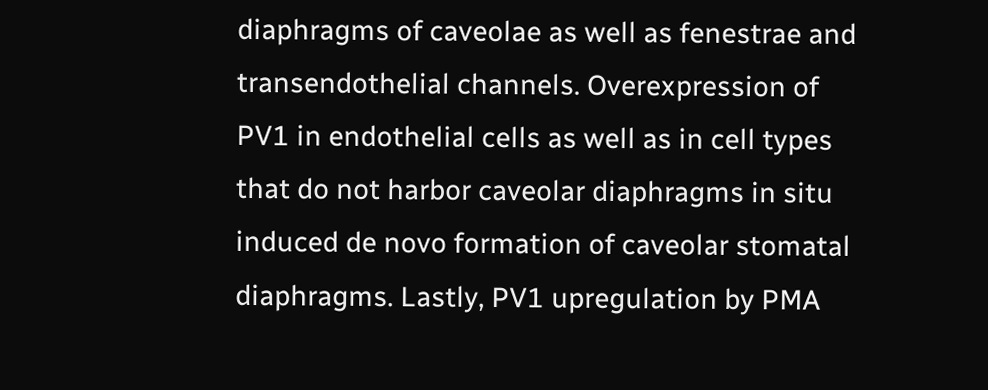diaphragms of caveolae as well as fenestrae and transendothelial channels. Overexpression of PV1 in endothelial cells as well as in cell types that do not harbor caveolar diaphragms in situ induced de novo formation of caveolar stomatal diaphragms. Lastly, PV1 upregulation by PMA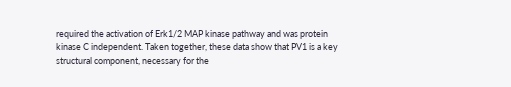required the activation of Erk1/2 MAP kinase pathway and was protein kinase C independent. Taken together, these data show that PV1 is a key structural component, necessary for the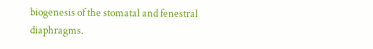biogenesis of the stomatal and fenestral diaphragms.